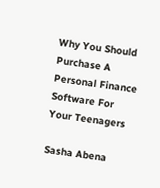Why You Should Purchase A Personal Finance Software For Your Teenagers

Sasha Abena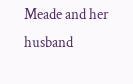Meade and her husband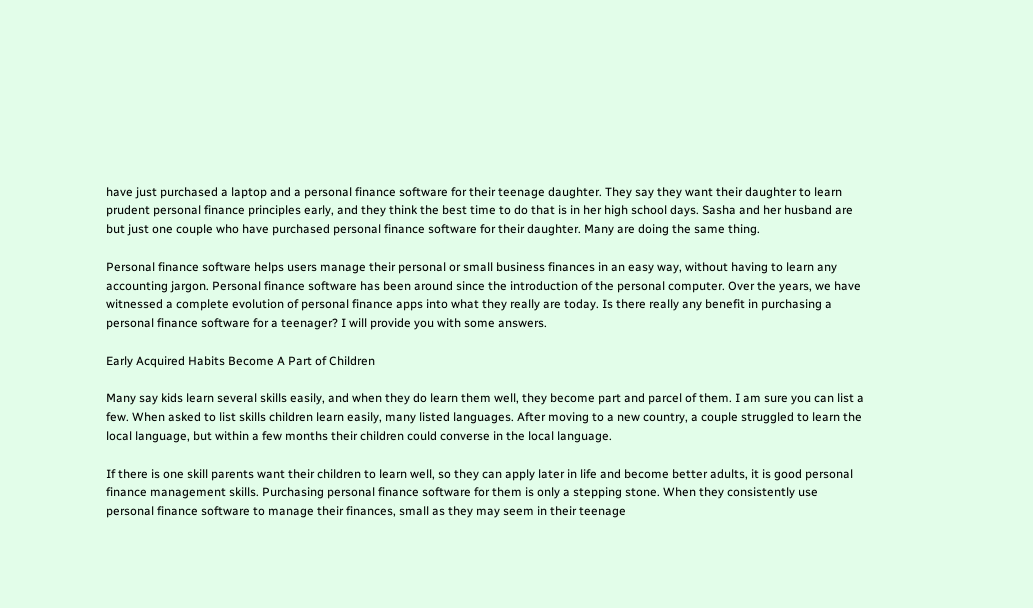have just purchased a laptop and a personal finance software for their teenage daughter. They say they want their daughter to learn prudent personal finance principles early, and they think the best time to do that is in her high school days. Sasha and her husband are but just one couple who have purchased personal finance software for their daughter. Many are doing the same thing.

Personal finance software helps users manage their personal or small business finances in an easy way, without having to learn any accounting jargon. Personal finance software has been around since the introduction of the personal computer. Over the years, we have witnessed a complete evolution of personal finance apps into what they really are today. Is there really any benefit in purchasing a personal finance software for a teenager? I will provide you with some answers.

Early Acquired Habits Become A Part of Children

Many say kids learn several skills easily, and when they do learn them well, they become part and parcel of them. I am sure you can list a few. When asked to list skills children learn easily, many listed languages. After moving to a new country, a couple struggled to learn the local language, but within a few months their children could converse in the local language.

If there is one skill parents want their children to learn well, so they can apply later in life and become better adults, it is good personal finance management skills. Purchasing personal finance software for them is only a stepping stone. When they consistently use personal finance software to manage their finances, small as they may seem in their teenage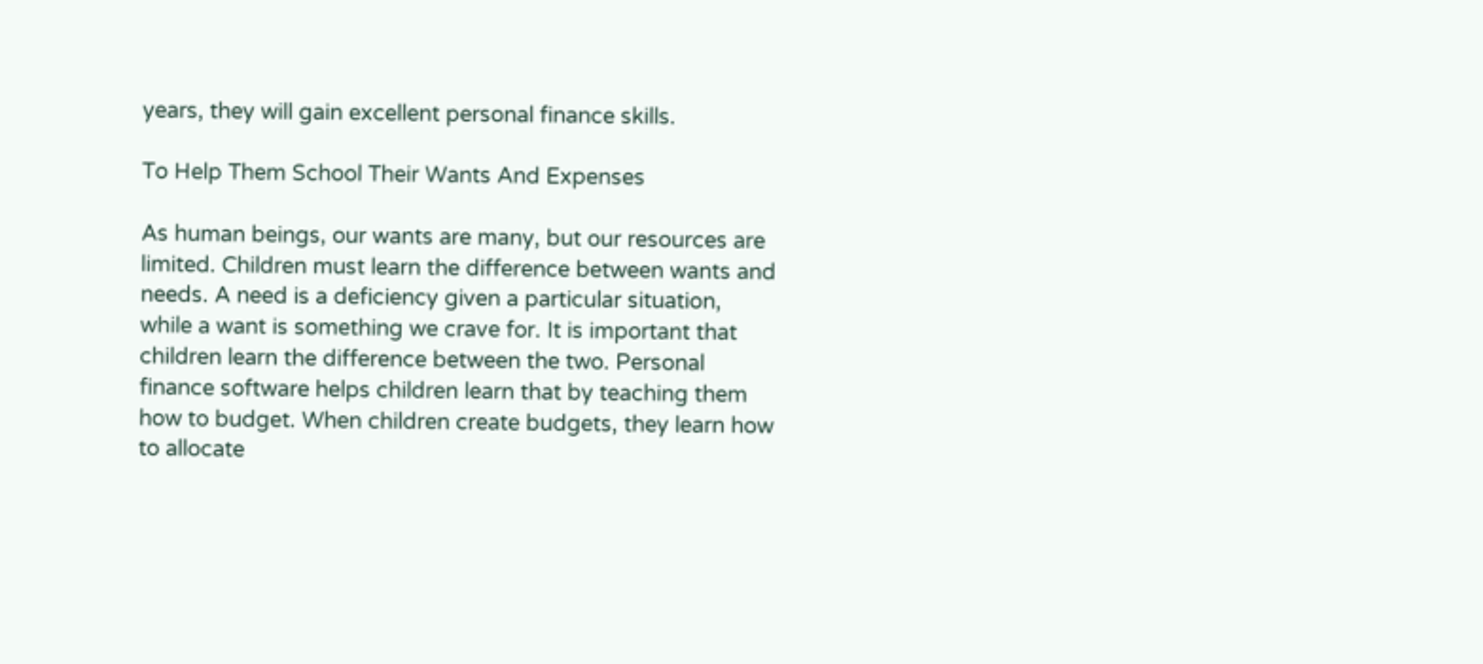years, they will gain excellent personal finance skills.

To Help Them School Their Wants And Expenses

As human beings, our wants are many, but our resources are limited. Children must learn the difference between wants and needs. A need is a deficiency given a particular situation, while a want is something we crave for. It is important that children learn the difference between the two. Personal finance software helps children learn that by teaching them how to budget. When children create budgets, they learn how to allocate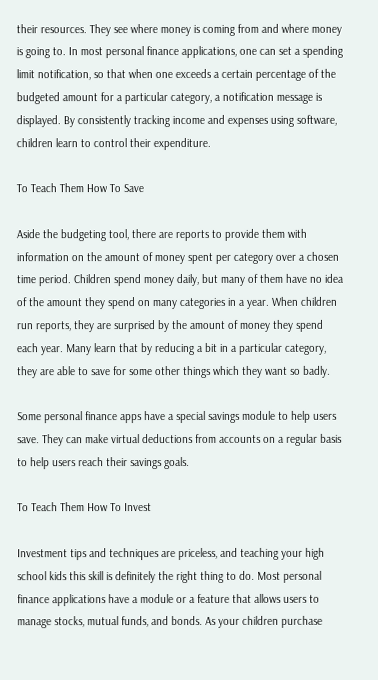their resources. They see where money is coming from and where money is going to. In most personal finance applications, one can set a spending limit notification, so that when one exceeds a certain percentage of the budgeted amount for a particular category, a notification message is displayed. By consistently tracking income and expenses using software, children learn to control their expenditure.

To Teach Them How To Save

Aside the budgeting tool, there are reports to provide them with information on the amount of money spent per category over a chosen time period. Children spend money daily, but many of them have no idea of the amount they spend on many categories in a year. When children run reports, they are surprised by the amount of money they spend each year. Many learn that by reducing a bit in a particular category, they are able to save for some other things which they want so badly.

Some personal finance apps have a special savings module to help users save. They can make virtual deductions from accounts on a regular basis to help users reach their savings goals.

To Teach Them How To Invest

Investment tips and techniques are priceless, and teaching your high school kids this skill is definitely the right thing to do. Most personal finance applications have a module or a feature that allows users to manage stocks, mutual funds, and bonds. As your children purchase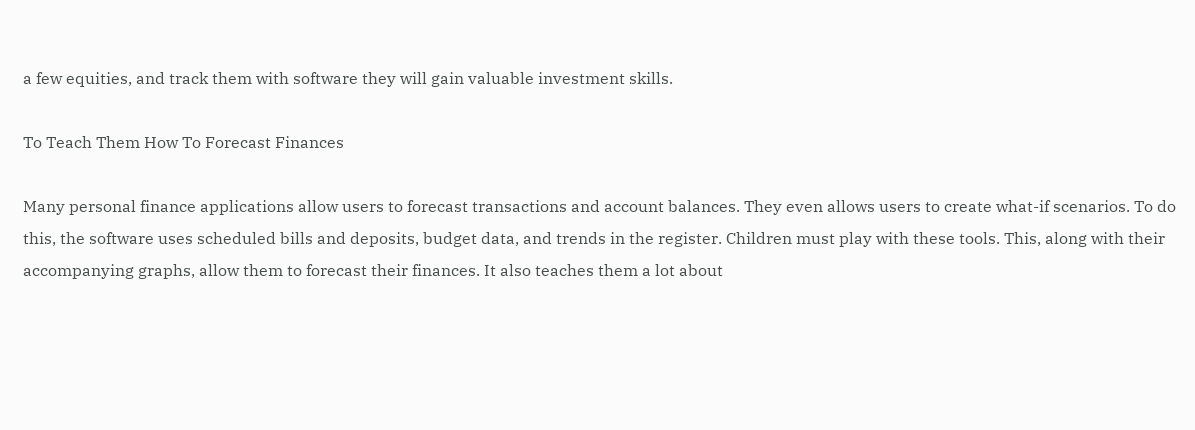a few equities, and track them with software they will gain valuable investment skills.

To Teach Them How To Forecast Finances

Many personal finance applications allow users to forecast transactions and account balances. They even allows users to create what-if scenarios. To do this, the software uses scheduled bills and deposits, budget data, and trends in the register. Children must play with these tools. This, along with their accompanying graphs, allow them to forecast their finances. It also teaches them a lot about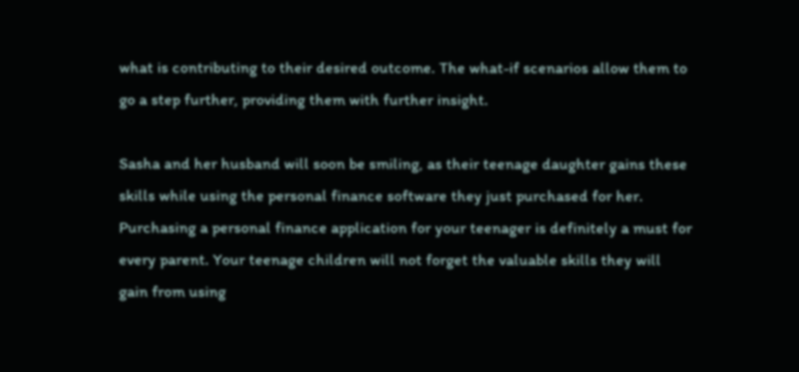what is contributing to their desired outcome. The what-if scenarios allow them to go a step further, providing them with further insight.

Sasha and her husband will soon be smiling, as their teenage daughter gains these skills while using the personal finance software they just purchased for her. Purchasing a personal finance application for your teenager is definitely a must for every parent. Your teenage children will not forget the valuable skills they will gain from using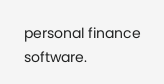personal finance software.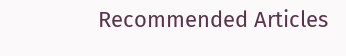Recommended Articles